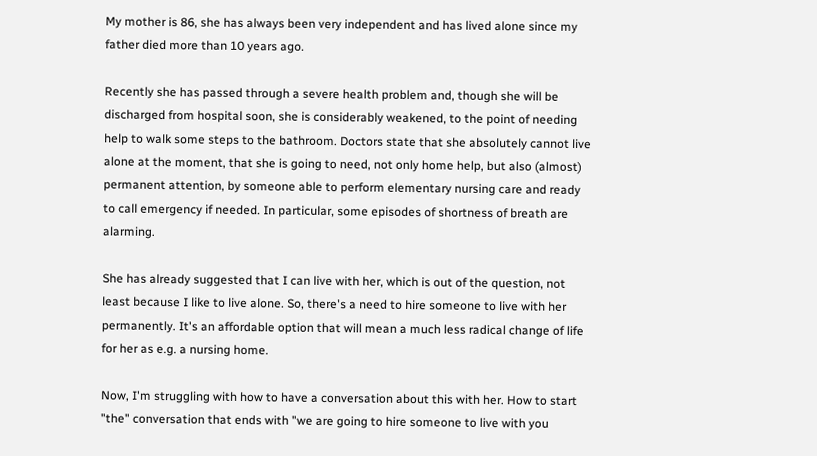My mother is 86, she has always been very independent and has lived alone since my father died more than 10 years ago.

Recently she has passed through a severe health problem and, though she will be discharged from hospital soon, she is considerably weakened, to the point of needing help to walk some steps to the bathroom. Doctors state that she absolutely cannot live alone at the moment, that she is going to need, not only home help, but also (almost) permanent attention, by someone able to perform elementary nursing care and ready to call emergency if needed. In particular, some episodes of shortness of breath are alarming.

She has already suggested that I can live with her, which is out of the question, not least because I like to live alone. So, there's a need to hire someone to live with her permanently. It's an affordable option that will mean a much less radical change of life for her as e.g. a nursing home.

Now, I'm struggling with how to have a conversation about this with her. How to start "the" conversation that ends with "we are going to hire someone to live with you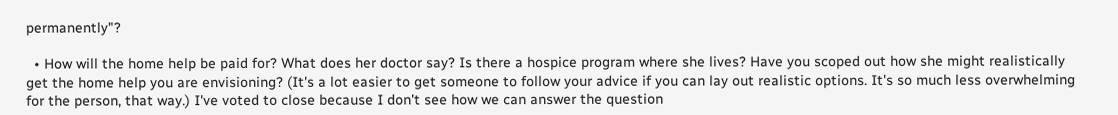permanently"?

  • How will the home help be paid for? What does her doctor say? Is there a hospice program where she lives? Have you scoped out how she might realistically get the home help you are envisioning? (It's a lot easier to get someone to follow your advice if you can lay out realistic options. It's so much less overwhelming for the person, that way.) I've voted to close because I don't see how we can answer the question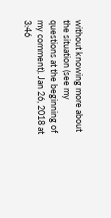without knowing more about the situation (see my questions at the beginning of my comment). Jan 26, 2018 at 3:46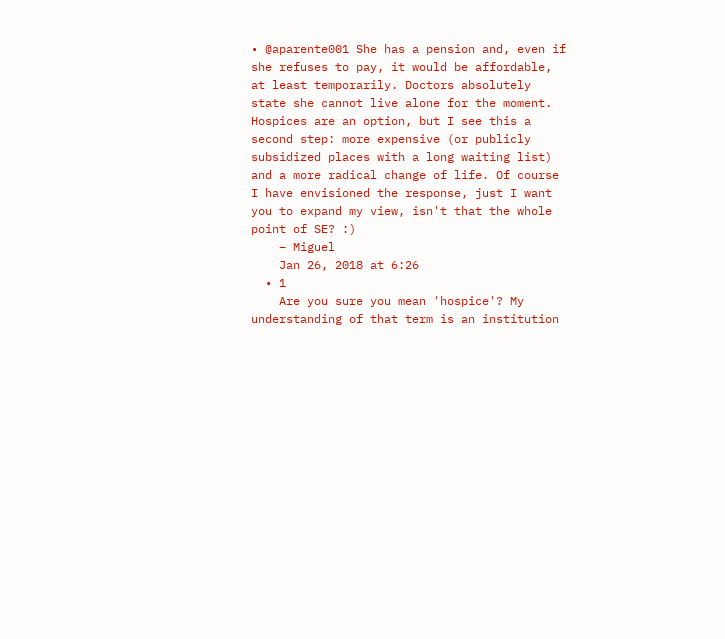• @aparente001 She has a pension and, even if she refuses to pay, it would be affordable, at least temporarily. Doctors absolutely state she cannot live alone for the moment. Hospices are an option, but I see this a second step: more expensive (or publicly subsidized places with a long waiting list) and a more radical change of life. Of course I have envisioned the response, just I want you to expand my view, isn't that the whole point of SE? :)
    – Miguel
    Jan 26, 2018 at 6:26
  • 1
    Are you sure you mean 'hospice'? My understanding of that term is an institution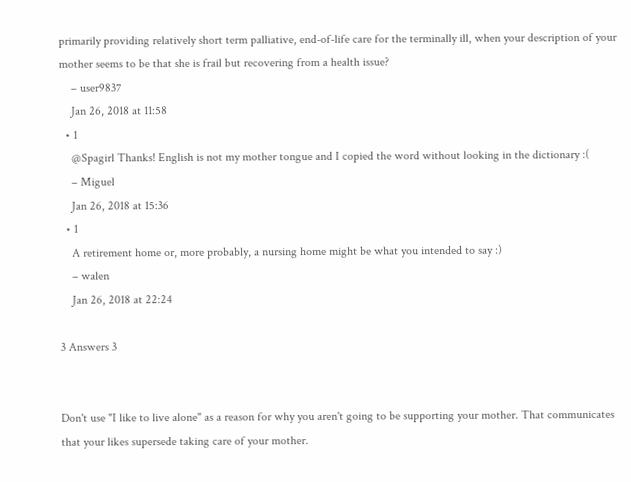primarily providing relatively short term palliative, end-of-life care for the terminally ill, when your description of your mother seems to be that she is frail but recovering from a health issue?
    – user9837
    Jan 26, 2018 at 11:58
  • 1
    @Spagirl Thanks! English is not my mother tongue and I copied the word without looking in the dictionary :(
    – Miguel
    Jan 26, 2018 at 15:36
  • 1
    A retirement home or, more probably, a nursing home might be what you intended to say :)
    – walen
    Jan 26, 2018 at 22:24

3 Answers 3


Don't use "I like to live alone" as a reason for why you aren't going to be supporting your mother. That communicates that your likes supersede taking care of your mother.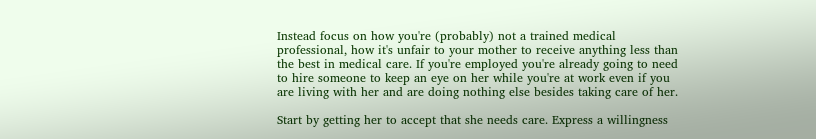Instead focus on how you're (probably) not a trained medical professional, how it's unfair to your mother to receive anything less than the best in medical care. If you're employed you're already going to need to hire someone to keep an eye on her while you're at work even if you are living with her and are doing nothing else besides taking care of her.

Start by getting her to accept that she needs care. Express a willingness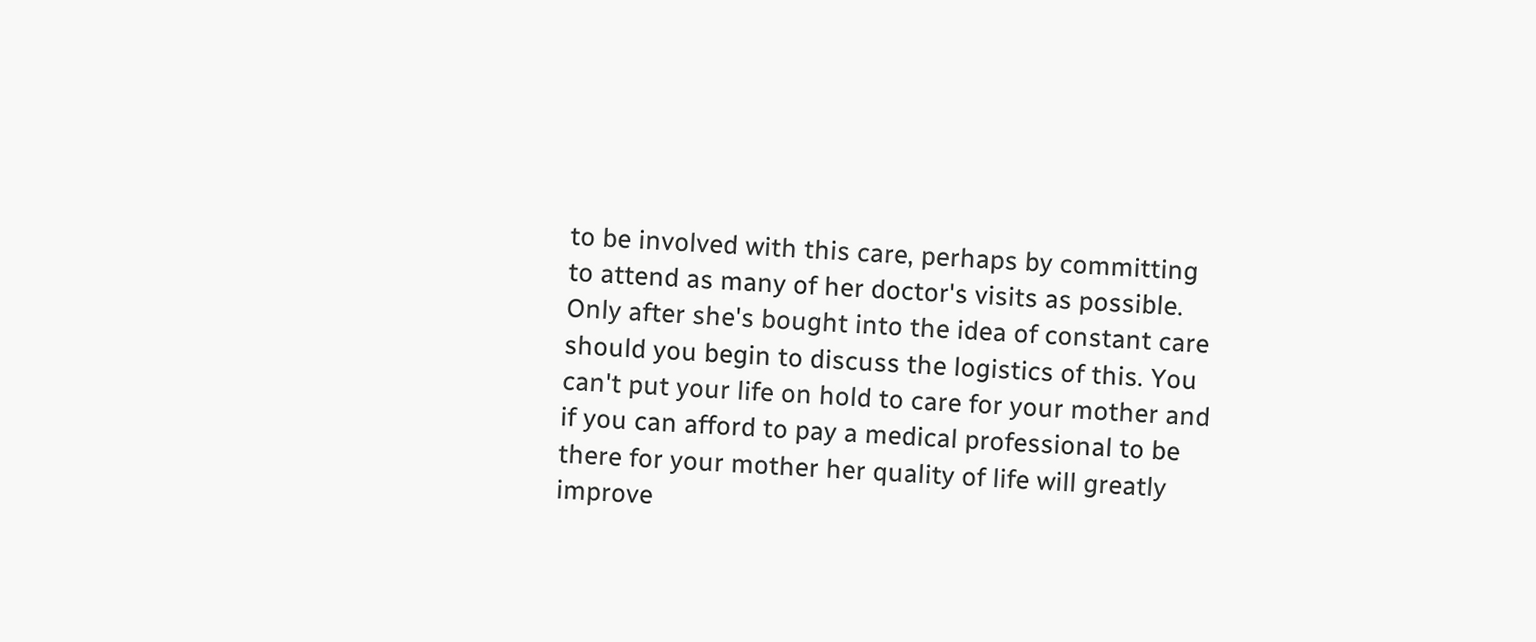to be involved with this care, perhaps by committing to attend as many of her doctor's visits as possible. Only after she's bought into the idea of constant care should you begin to discuss the logistics of this. You can't put your life on hold to care for your mother and if you can afford to pay a medical professional to be there for your mother her quality of life will greatly improve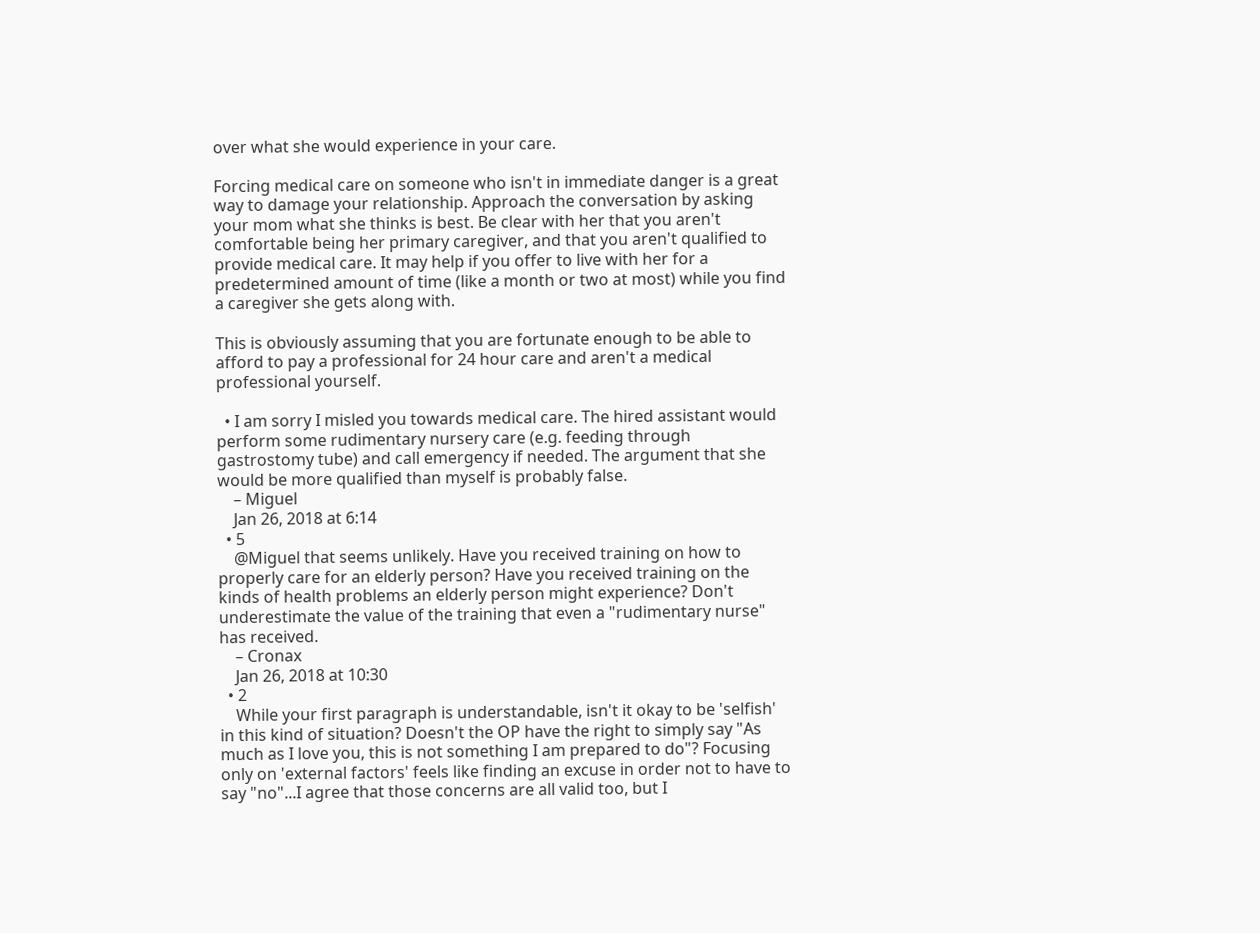over what she would experience in your care.

Forcing medical care on someone who isn't in immediate danger is a great way to damage your relationship. Approach the conversation by asking your mom what she thinks is best. Be clear with her that you aren't comfortable being her primary caregiver, and that you aren't qualified to provide medical care. It may help if you offer to live with her for a predetermined amount of time (like a month or two at most) while you find a caregiver she gets along with.

This is obviously assuming that you are fortunate enough to be able to afford to pay a professional for 24 hour care and aren't a medical professional yourself.

  • I am sorry I misled you towards medical care. The hired assistant would perform some rudimentary nursery care (e.g. feeding through gastrostomy tube) and call emergency if needed. The argument that she would be more qualified than myself is probably false.
    – Miguel
    Jan 26, 2018 at 6:14
  • 5
    @Miguel that seems unlikely. Have you received training on how to properly care for an elderly person? Have you received training on the kinds of health problems an elderly person might experience? Don't underestimate the value of the training that even a "rudimentary nurse" has received.
    – Cronax
    Jan 26, 2018 at 10:30
  • 2
    While your first paragraph is understandable, isn't it okay to be 'selfish' in this kind of situation? Doesn't the OP have the right to simply say "As much as I love you, this is not something I am prepared to do"? Focusing only on 'external factors' feels like finding an excuse in order not to have to say "no"...I agree that those concerns are all valid too, but I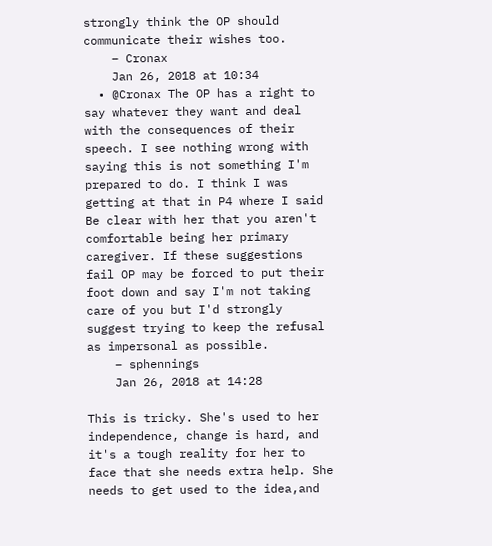strongly think the OP should communicate their wishes too.
    – Cronax
    Jan 26, 2018 at 10:34
  • @Cronax The OP has a right to say whatever they want and deal with the consequences of their speech. I see nothing wrong with saying this is not something I'm prepared to do. I think I was getting at that in P4 where I said Be clear with her that you aren't comfortable being her primary caregiver. If these suggestions fail OP may be forced to put their foot down and say I'm not taking care of you but I'd strongly suggest trying to keep the refusal as impersonal as possible.
    – sphennings
    Jan 26, 2018 at 14:28

This is tricky. She's used to her independence, change is hard, and it's a tough reality for her to face that she needs extra help. She needs to get used to the idea,and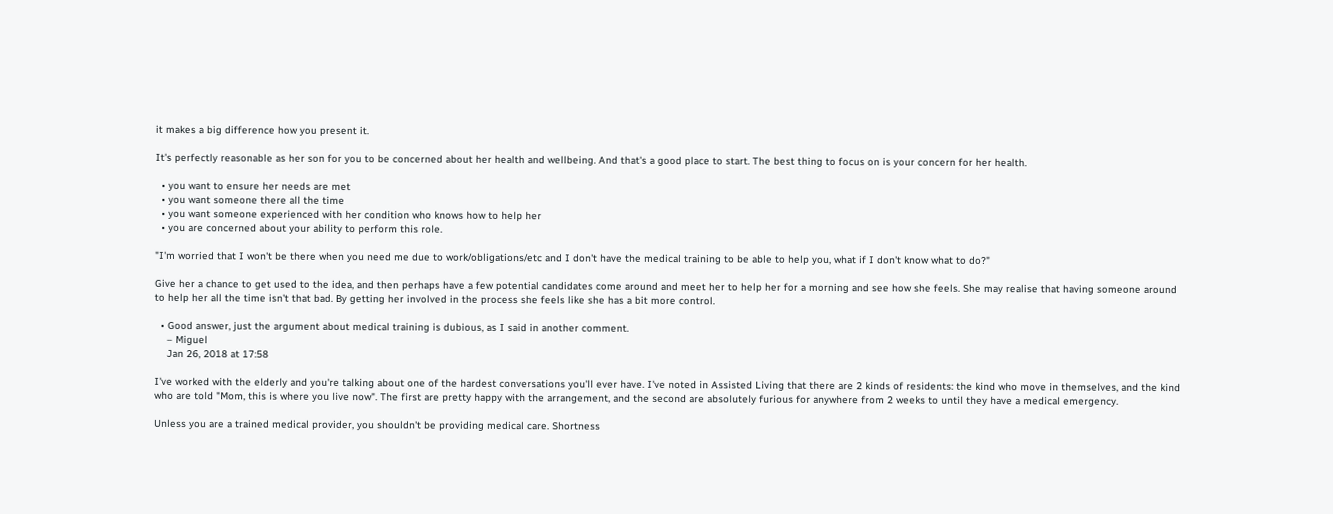it makes a big difference how you present it.

It's perfectly reasonable as her son for you to be concerned about her health and wellbeing. And that's a good place to start. The best thing to focus on is your concern for her health.

  • you want to ensure her needs are met
  • you want someone there all the time
  • you want someone experienced with her condition who knows how to help her
  • you are concerned about your ability to perform this role.

"I'm worried that I won't be there when you need me due to work/obligations/etc and I don't have the medical training to be able to help you, what if I don't know what to do?"

Give her a chance to get used to the idea, and then perhaps have a few potential candidates come around and meet her to help her for a morning and see how she feels. She may realise that having someone around to help her all the time isn't that bad. By getting her involved in the process she feels like she has a bit more control.

  • Good answer, just the argument about medical training is dubious, as I said in another comment.
    – Miguel
    Jan 26, 2018 at 17:58

I've worked with the elderly and you're talking about one of the hardest conversations you'll ever have. I've noted in Assisted Living that there are 2 kinds of residents: the kind who move in themselves, and the kind who are told "Mom, this is where you live now". The first are pretty happy with the arrangement, and the second are absolutely furious for anywhere from 2 weeks to until they have a medical emergency.

Unless you are a trained medical provider, you shouldn't be providing medical care. Shortness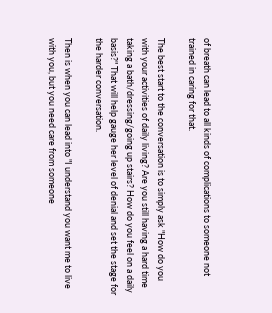of breath can lead to all kinds of complications to someone not trained in caring for that.

The best start to the conversation is to simply ask "How do you with your activities of daily living? Are you still having a hard time taking a bath/dressing/going up stairs? How do you feel on a daily basis?" That will help gauge her level of denial and set the stage for the harder conversation.

Then is when you can lead into "I understand you want me to live with you, but you need care from someone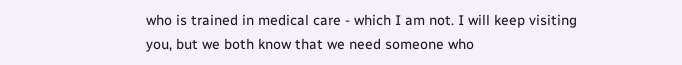who is trained in medical care - which I am not. I will keep visiting you, but we both know that we need someone who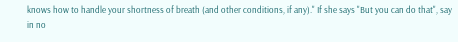knows how to handle your shortness of breath (and other conditions, if any)." If she says "But you can do that", say in no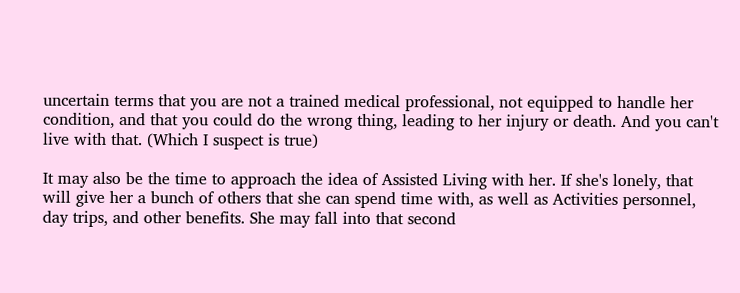uncertain terms that you are not a trained medical professional, not equipped to handle her condition, and that you could do the wrong thing, leading to her injury or death. And you can't live with that. (Which I suspect is true)

It may also be the time to approach the idea of Assisted Living with her. If she's lonely, that will give her a bunch of others that she can spend time with, as well as Activities personnel, day trips, and other benefits. She may fall into that second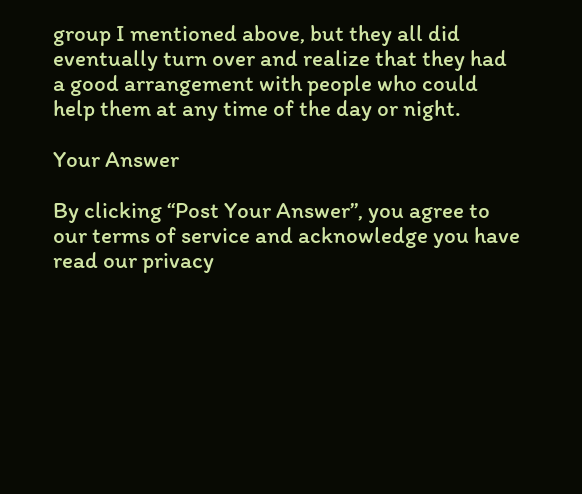group I mentioned above, but they all did eventually turn over and realize that they had a good arrangement with people who could help them at any time of the day or night.

Your Answer

By clicking “Post Your Answer”, you agree to our terms of service and acknowledge you have read our privacy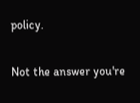policy.

Not the answer you're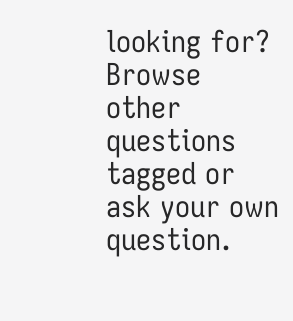looking for? Browse other questions tagged or ask your own question.